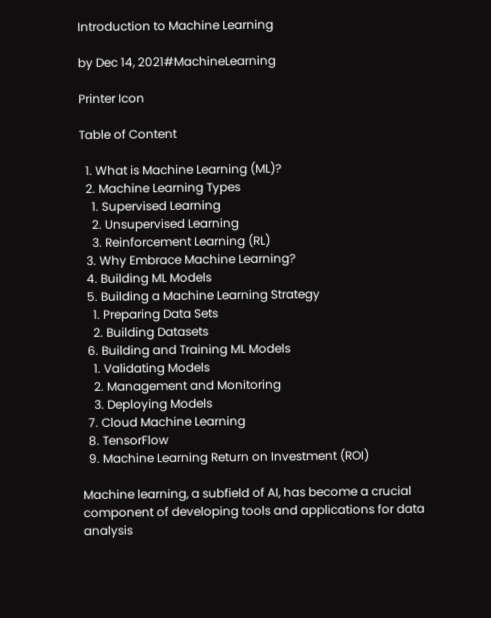Introduction to Machine Learning

by Dec 14, 2021#MachineLearning

Printer Icon

Table of Content

  1. What is Machine Learning (ML)?
  2. Machine Learning Types
    1. Supervised Learning
    2. Unsupervised Learning
    3. Reinforcement Learning (RL)
  3. Why Embrace Machine Learning?
  4. Building ML Models
  5. Building a Machine Learning Strategy
    1. Preparing Data Sets
    2. Building Datasets
  6. Building and Training ML Models
    1. Validating Models
    2. Management and Monitoring
    3. Deploying Models
  7. Cloud Machine Learning
  8. TensorFlow
  9. Machine Learning Return on Investment (ROI)

Machine learning, a subfield of AI, has become a crucial component of developing tools and applications for data analysis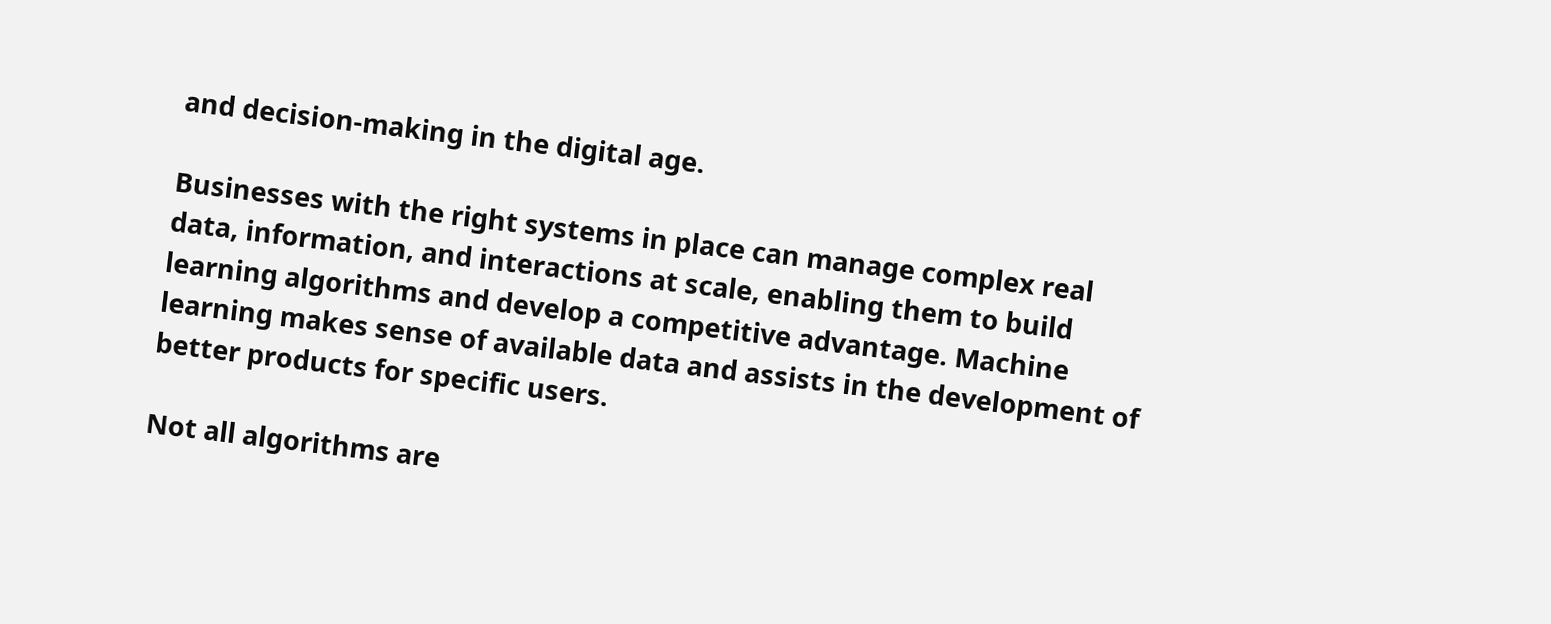and decision-making in the digital age.

Businesses with the right systems in place can manage complex real data, information, and interactions at scale, enabling them to build learning algorithms and develop a competitive advantage. Machine learning makes sense of available data and assists in the development of better products for specific users.

Not all algorithms are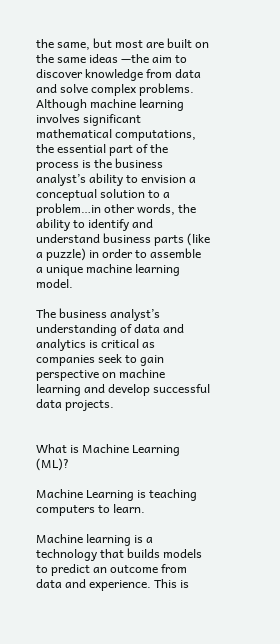the same, but most are built on the same ideas —the aim to discover knowledge from data and solve complex problems. Although machine learning involves significant mathematical computations, the essential part of the process is the business analyst’s ability to envision a conceptual solution to a problem…in other words, the ability to identify and understand business parts (like a puzzle) in order to assemble a unique machine learning model.

The business analyst’s understanding of data and analytics is critical as companies seek to gain perspective on machine learning and develop successful data projects.


What is Machine Learning (ML)?

Machine Learning is teaching computers to learn.

Machine learning is a technology that builds models to predict an outcome from data and experience. This is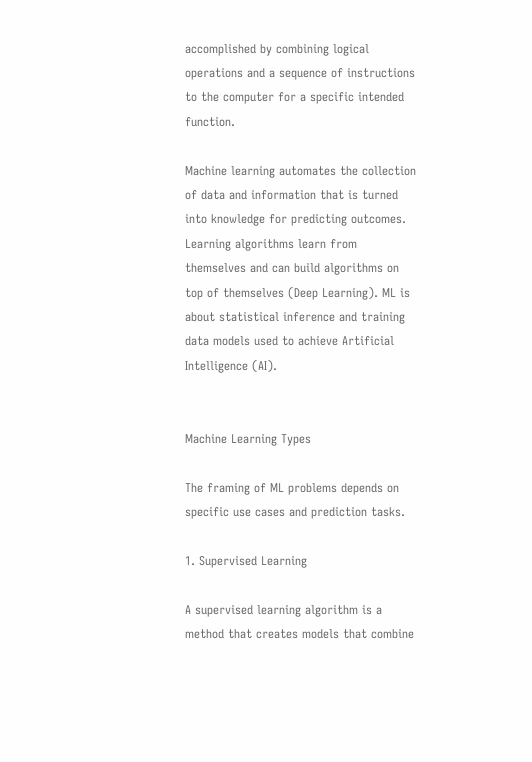accomplished by combining logical operations and a sequence of instructions to the computer for a specific intended function.

Machine learning automates the collection of data and information that is turned into knowledge for predicting outcomes. Learning algorithms learn from themselves and can build algorithms on top of themselves (Deep Learning). ML is about statistical inference and training data models used to achieve Artificial Intelligence (AI).


Machine Learning Types

The framing of ML problems depends on specific use cases and prediction tasks.

1. Supervised Learning

A supervised learning algorithm is a method that creates models that combine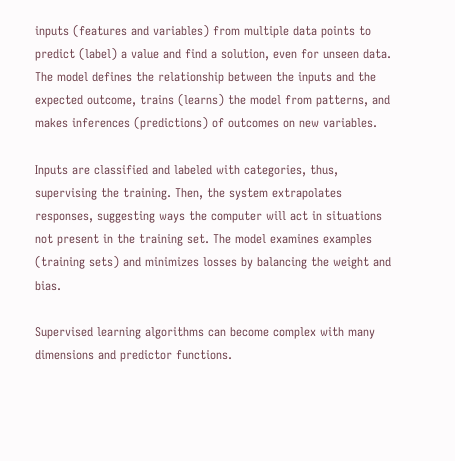inputs (features and variables) from multiple data points to predict (label) a value and find a solution, even for unseen data. The model defines the relationship between the inputs and the expected outcome, trains (learns) the model from patterns, and makes inferences (predictions) of outcomes on new variables.

Inputs are classified and labeled with categories, thus, supervising the training. Then, the system extrapolates responses, suggesting ways the computer will act in situations not present in the training set. The model examines examples (training sets) and minimizes losses by balancing the weight and bias.

Supervised learning algorithms can become complex with many dimensions and predictor functions.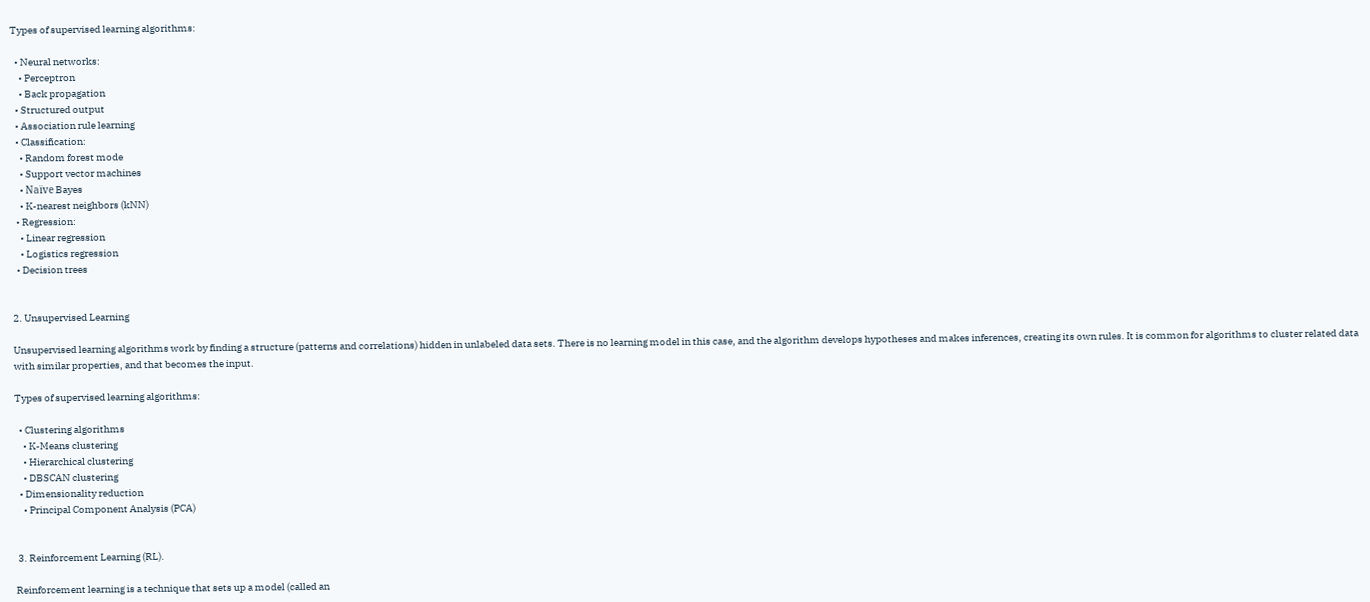Types of supervised learning algorithms:

  • Neural networks:
    • Perceptron
    • Back propagation
  • Structured output
  • Association rule learning
  • Classification:
    • Random forest mode
    • Support vector machines
    • Naïve Bayes
    • K-nearest neighbors (kNN)
  • Regression:
    • Linear regression
    • Logistics regression
  • Decision trees


2. Unsupervised Learning

Unsupervised learning algorithms work by finding a structure (patterns and correlations) hidden in unlabeled data sets. There is no learning model in this case, and the algorithm develops hypotheses and makes inferences, creating its own rules. It is common for algorithms to cluster related data with similar properties, and that becomes the input.

Types of supervised learning algorithms:

  • Clustering algorithms
    • K-Means clustering
    • Hierarchical clustering
    • DBSCAN clustering
  • Dimensionality reduction
    • Principal Component Analysis (PCA)


 3. Reinforcement Learning (RL).

Reinforcement learning is a technique that sets up a model (called an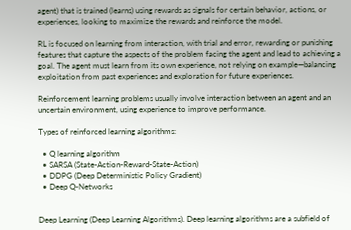agent) that is trained (learns) using rewards as signals for certain behavior, actions, or experiences, looking to maximize the rewards and reinforce the model.

RL is focused on learning from interaction, with trial and error, rewarding or punishing features that capture the aspects of the problem facing the agent and lead to achieving a goal. The agent must learn from its own experience, not relying on example—balancing exploitation from past experiences and exploration for future experiences.

Reinforcement learning problems usually involve interaction between an agent and an uncertain environment, using experience to improve performance.

Types of reinforced learning algorithms:

  • Q learning algorithm
  • SARSA (State-Action-Reward-State-Action)
  • DDPG (Deep Deterministic Policy Gradient)
  • Deep Q-Networks


Deep Learning (Deep Learning Algorithms). Deep learning algorithms are a subfield of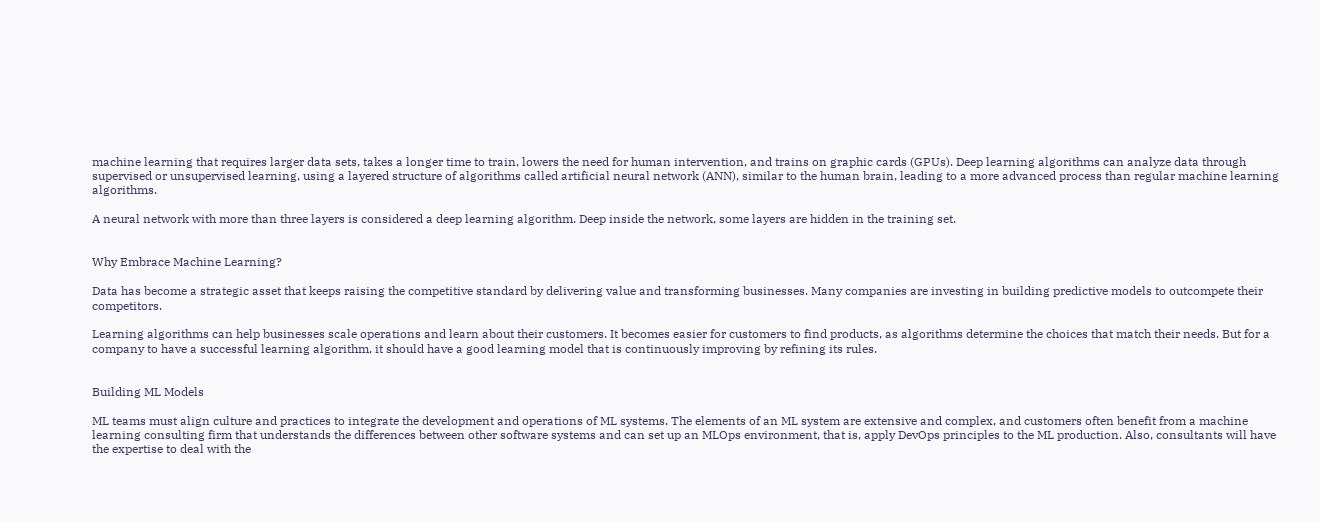machine learning that requires larger data sets, takes a longer time to train, lowers the need for human intervention, and trains on graphic cards (GPUs). Deep learning algorithms can analyze data through supervised or unsupervised learning, using a layered structure of algorithms called artificial neural network (ANN), similar to the human brain, leading to a more advanced process than regular machine learning algorithms.

A neural network with more than three layers is considered a deep learning algorithm. Deep inside the network, some layers are hidden in the training set.


Why Embrace Machine Learning?

Data has become a strategic asset that keeps raising the competitive standard by delivering value and transforming businesses. Many companies are investing in building predictive models to outcompete their competitors.

Learning algorithms can help businesses scale operations and learn about their customers. It becomes easier for customers to find products, as algorithms determine the choices that match their needs. But for a company to have a successful learning algorithm, it should have a good learning model that is continuously improving by refining its rules.


Building ML Models

ML teams must align culture and practices to integrate the development and operations of ML systems. The elements of an ML system are extensive and complex, and customers often benefit from a machine learning consulting firm that understands the differences between other software systems and can set up an MLOps environment, that is, apply DevOps principles to the ML production. Also, consultants will have the expertise to deal with the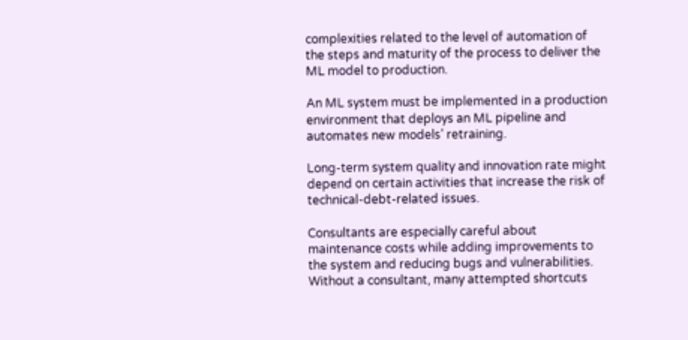complexities related to the level of automation of the steps and maturity of the process to deliver the ML model to production.

An ML system must be implemented in a production environment that deploys an ML pipeline and automates new models’ retraining.

Long-term system quality and innovation rate might depend on certain activities that increase the risk of technical-debt-related issues.

Consultants are especially careful about maintenance costs while adding improvements to the system and reducing bugs and vulnerabilities. Without a consultant, many attempted shortcuts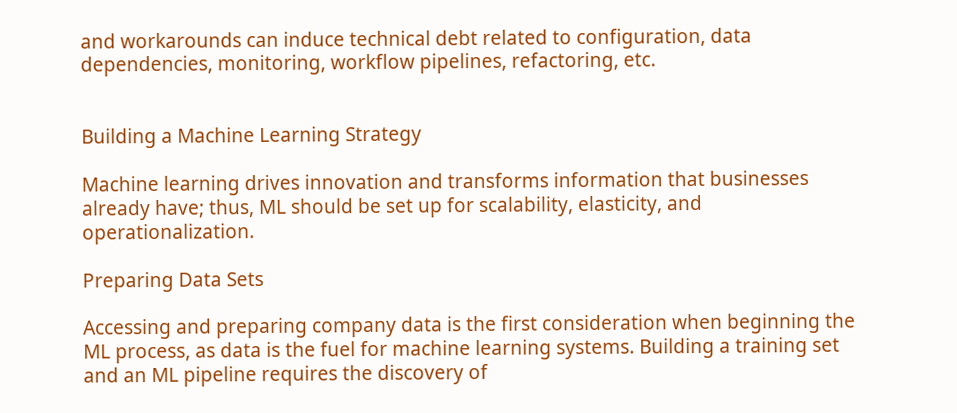and workarounds can induce technical debt related to configuration, data dependencies, monitoring, workflow pipelines, refactoring, etc.


Building a Machine Learning Strategy

Machine learning drives innovation and transforms information that businesses already have; thus, ML should be set up for scalability, elasticity, and operationalization.

Preparing Data Sets

Accessing and preparing company data is the first consideration when beginning the ML process, as data is the fuel for machine learning systems. Building a training set and an ML pipeline requires the discovery of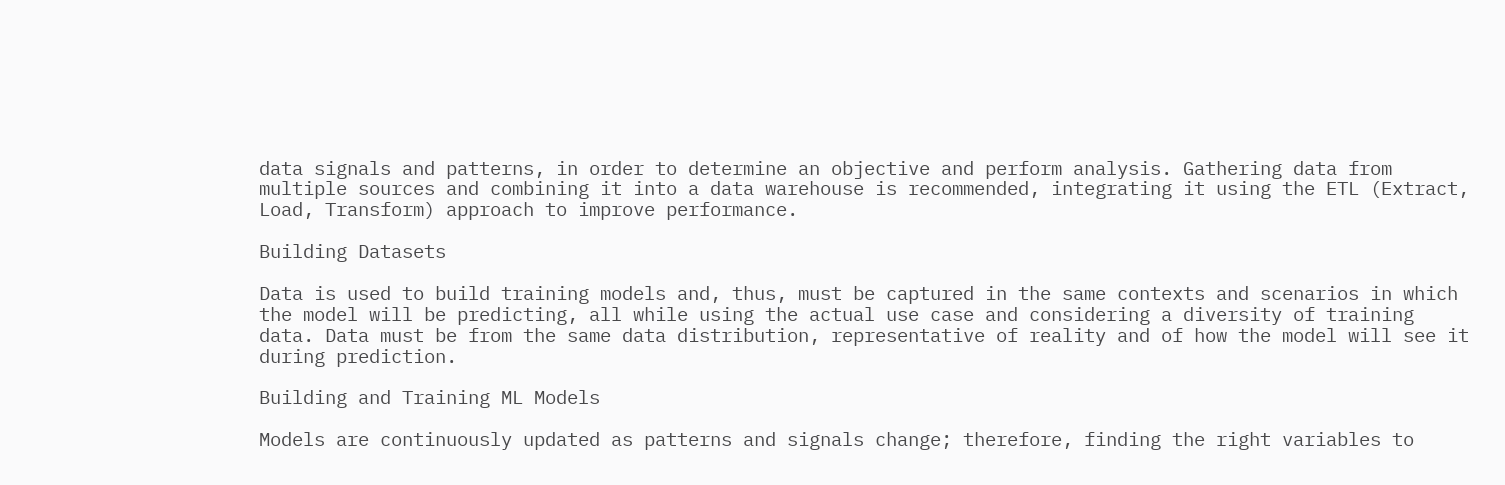data signals and patterns, in order to determine an objective and perform analysis. Gathering data from multiple sources and combining it into a data warehouse is recommended, integrating it using the ETL (Extract, Load, Transform) approach to improve performance.

Building Datasets

Data is used to build training models and, thus, must be captured in the same contexts and scenarios in which the model will be predicting, all while using the actual use case and considering a diversity of training data. Data must be from the same data distribution, representative of reality and of how the model will see it during prediction.

Building and Training ML Models

Models are continuously updated as patterns and signals change; therefore, finding the right variables to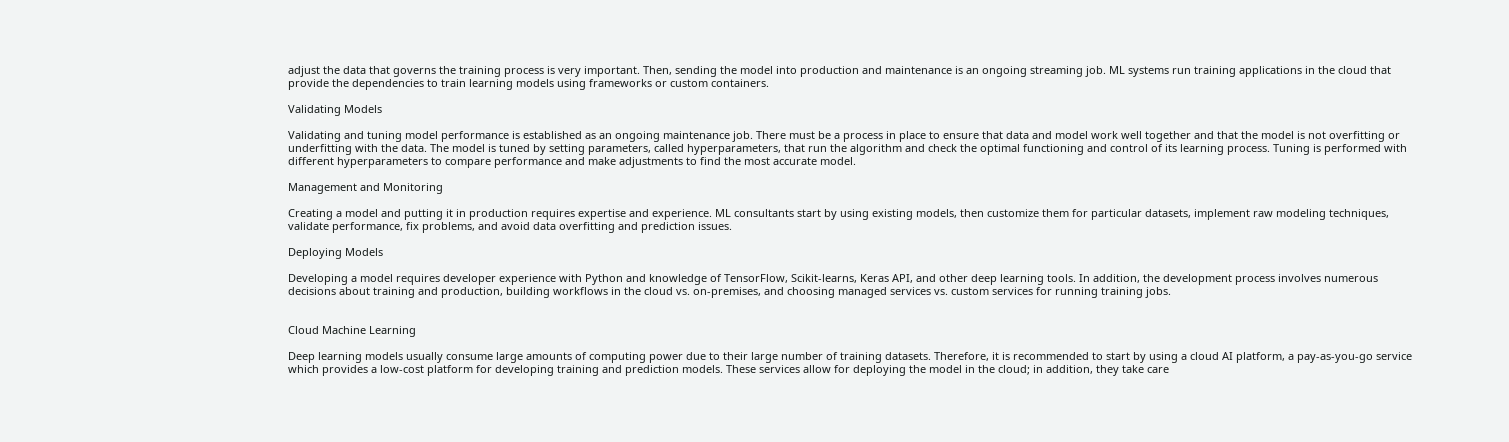adjust the data that governs the training process is very important. Then, sending the model into production and maintenance is an ongoing streaming job. ML systems run training applications in the cloud that provide the dependencies to train learning models using frameworks or custom containers.

Validating Models

Validating and tuning model performance is established as an ongoing maintenance job. There must be a process in place to ensure that data and model work well together and that the model is not overfitting or underfitting with the data. The model is tuned by setting parameters, called hyperparameters, that run the algorithm and check the optimal functioning and control of its learning process. Tuning is performed with different hyperparameters to compare performance and make adjustments to find the most accurate model.

Management and Monitoring

Creating a model and putting it in production requires expertise and experience. ML consultants start by using existing models, then customize them for particular datasets, implement raw modeling techniques, validate performance, fix problems, and avoid data overfitting and prediction issues.

Deploying Models

Developing a model requires developer experience with Python and knowledge of TensorFlow, Scikit-learns, Keras API, and other deep learning tools. In addition, the development process involves numerous decisions about training and production, building workflows in the cloud vs. on-premises, and choosing managed services vs. custom services for running training jobs.


Cloud Machine Learning

Deep learning models usually consume large amounts of computing power due to their large number of training datasets. Therefore, it is recommended to start by using a cloud AI platform, a pay-as-you-go service which provides a low-cost platform for developing training and prediction models. These services allow for deploying the model in the cloud; in addition, they take care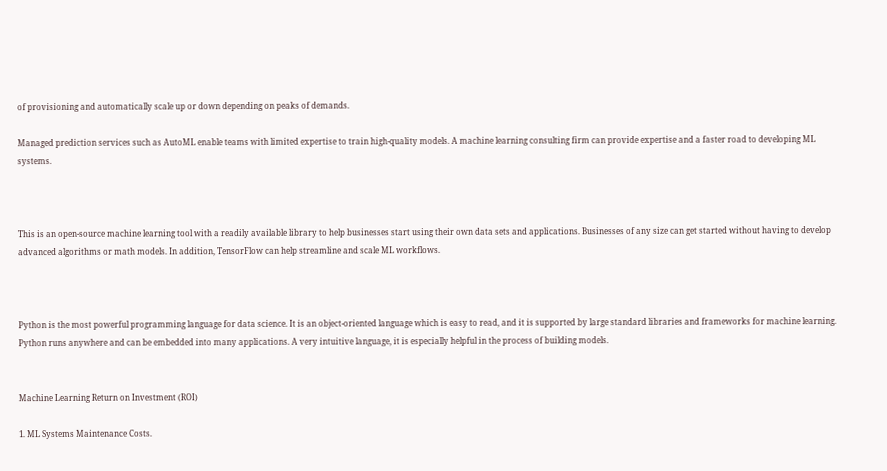of provisioning and automatically scale up or down depending on peaks of demands.

Managed prediction services such as AutoML enable teams with limited expertise to train high-quality models. A machine learning consulting firm can provide expertise and a faster road to developing ML systems.



This is an open-source machine learning tool with a readily available library to help businesses start using their own data sets and applications. Businesses of any size can get started without having to develop advanced algorithms or math models. In addition, TensorFlow can help streamline and scale ML workflows.



Python is the most powerful programming language for data science. It is an object-oriented language which is easy to read, and it is supported by large standard libraries and frameworks for machine learning. Python runs anywhere and can be embedded into many applications. A very intuitive language, it is especially helpful in the process of building models.


Machine Learning Return on Investment (ROI)

1. ML Systems Maintenance Costs.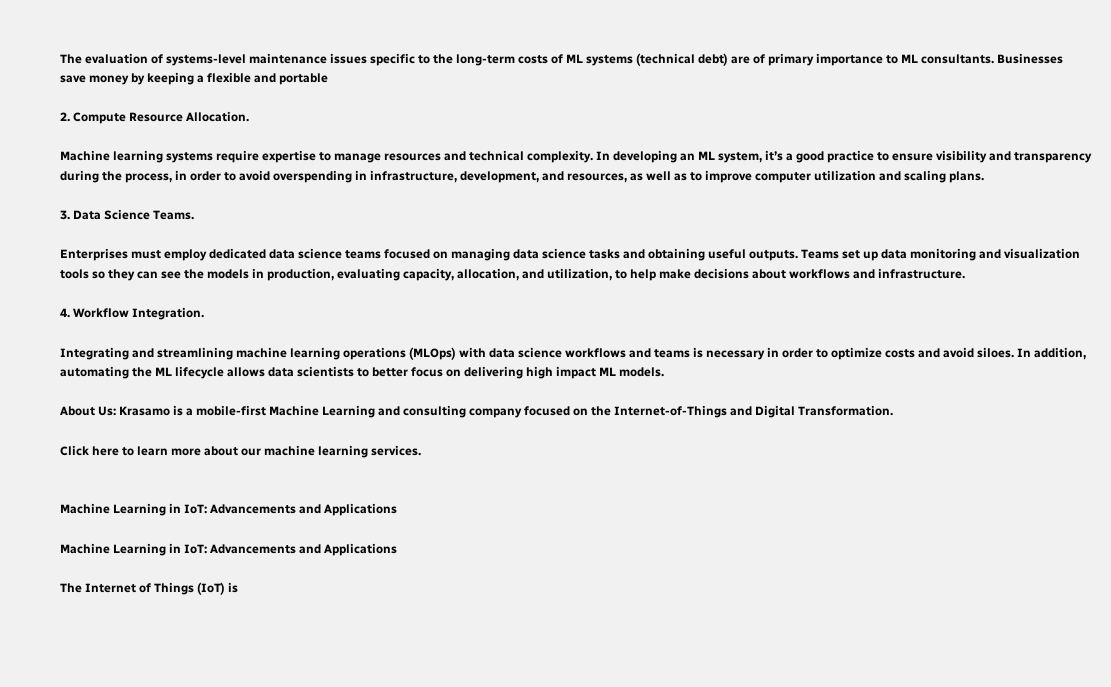The evaluation of systems-level maintenance issues specific to the long-term costs of ML systems (technical debt) are of primary importance to ML consultants. Businesses save money by keeping a flexible and portable

2. Compute Resource Allocation.

Machine learning systems require expertise to manage resources and technical complexity. In developing an ML system, it’s a good practice to ensure visibility and transparency during the process, in order to avoid overspending in infrastructure, development, and resources, as well as to improve computer utilization and scaling plans.

3. Data Science Teams.

Enterprises must employ dedicated data science teams focused on managing data science tasks and obtaining useful outputs. Teams set up data monitoring and visualization tools so they can see the models in production, evaluating capacity, allocation, and utilization, to help make decisions about workflows and infrastructure.

4. Workflow Integration.

Integrating and streamlining machine learning operations (MLOps) with data science workflows and teams is necessary in order to optimize costs and avoid siloes. In addition, automating the ML lifecycle allows data scientists to better focus on delivering high impact ML models.

About Us: Krasamo is a mobile-first Machine Learning and consulting company focused on the Internet-of-Things and Digital Transformation.

Click here to learn more about our machine learning services.


Machine Learning in IoT: Advancements and Applications

Machine Learning in IoT: Advancements and Applications

The Internet of Things (IoT) is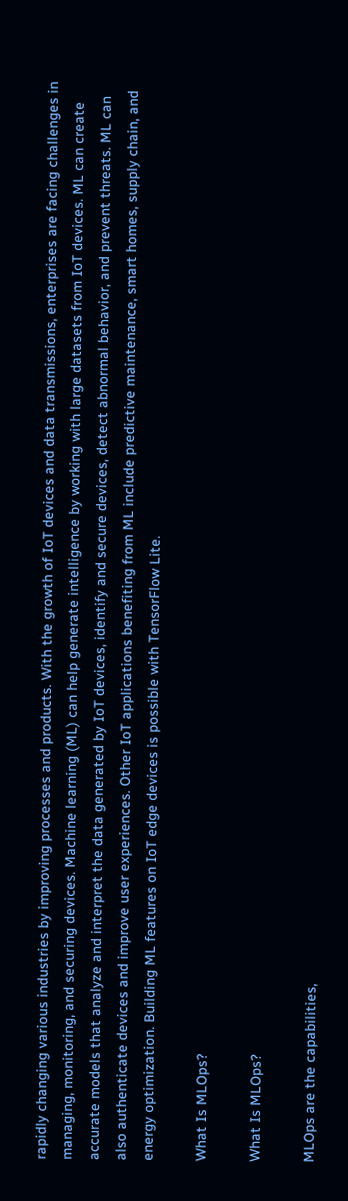rapidly changing various industries by improving processes and products. With the growth of IoT devices and data transmissions, enterprises are facing challenges in managing, monitoring, and securing devices. Machine learning (ML) can help generate intelligence by working with large datasets from IoT devices. ML can create accurate models that analyze and interpret the data generated by IoT devices, identify and secure devices, detect abnormal behavior, and prevent threats. ML can also authenticate devices and improve user experiences. Other IoT applications benefiting from ML include predictive maintenance, smart homes, supply chain, and energy optimization. Building ML features on IoT edge devices is possible with TensorFlow Lite.

What Is MLOps?

What Is MLOps?

MLOps are the capabilities,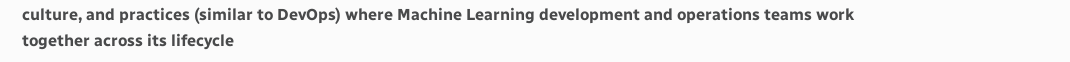culture, and practices (similar to DevOps) where Machine Learning development and operations teams work together across its lifecycle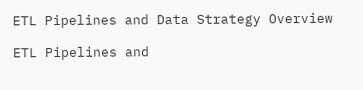ETL Pipelines and Data Strategy Overview

ETL Pipelines and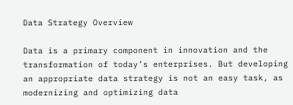Data Strategy Overview

Data is a primary component in innovation and the transformation of today’s enterprises. But developing an appropriate data strategy is not an easy task, as modernizing and optimizing data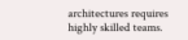architectures requires highly skilled teams.